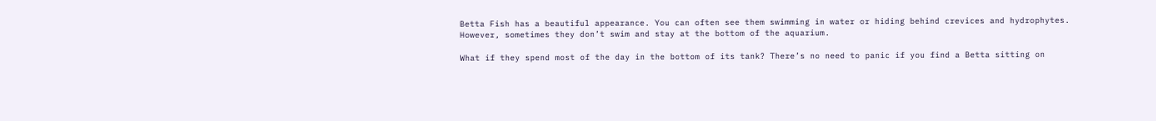Betta Fish has a beautiful appearance. You can often see them swimming in water or hiding behind crevices and hydrophytes. However, sometimes they don’t swim and stay at the bottom of the aquarium.

What if they spend most of the day in the bottom of its tank? There’s no need to panic if you find a Betta sitting on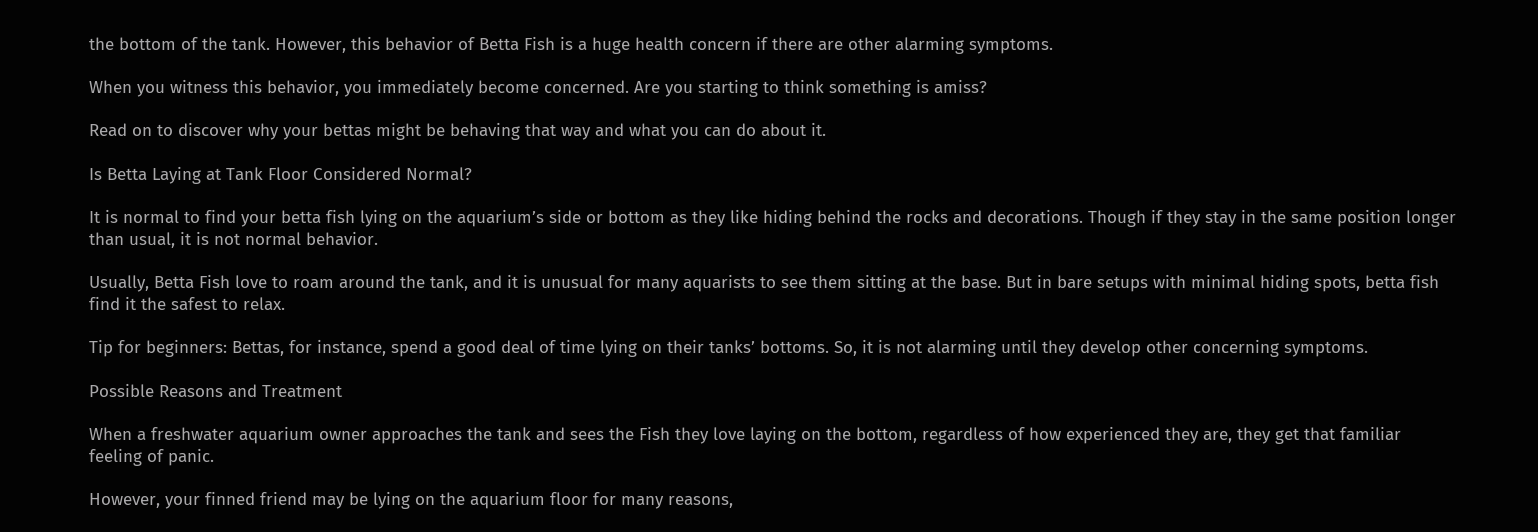the bottom of the tank. However, this behavior of Betta Fish is a huge health concern if there are other alarming symptoms.

When you witness this behavior, you immediately become concerned. Are you starting to think something is amiss?

Read on to discover why your bettas might be behaving that way and what you can do about it.

Is Betta Laying at Tank Floor Considered Normal?

It is normal to find your betta fish lying on the aquarium’s side or bottom as they like hiding behind the rocks and decorations. Though if they stay in the same position longer than usual, it is not normal behavior.

Usually, Betta Fish love to roam around the tank, and it is unusual for many aquarists to see them sitting at the base. But in bare setups with minimal hiding spots, betta fish find it the safest to relax.

Tip for beginners: Bettas, for instance, spend a good deal of time lying on their tanks’ bottoms. So, it is not alarming until they develop other concerning symptoms.

Possible Reasons and Treatment

When a freshwater aquarium owner approaches the tank and sees the Fish they love laying on the bottom, regardless of how experienced they are, they get that familiar feeling of panic.

However, your finned friend may be lying on the aquarium floor for many reasons,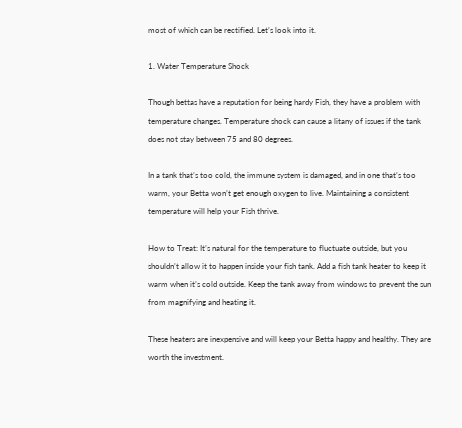most of which can be rectified. Let’s look into it.

1. Water Temperature Shock

Though bettas have a reputation for being hardy Fish, they have a problem with temperature changes. Temperature shock can cause a litany of issues if the tank does not stay between 75 and 80 degrees.

In a tank that’s too cold, the immune system is damaged, and in one that’s too warm, your Betta won’t get enough oxygen to live. Maintaining a consistent temperature will help your Fish thrive.

How to Treat: It’s natural for the temperature to fluctuate outside, but you shouldn’t allow it to happen inside your fish tank. Add a fish tank heater to keep it warm when it’s cold outside. Keep the tank away from windows to prevent the sun from magnifying and heating it.

These heaters are inexpensive and will keep your Betta happy and healthy. They are worth the investment.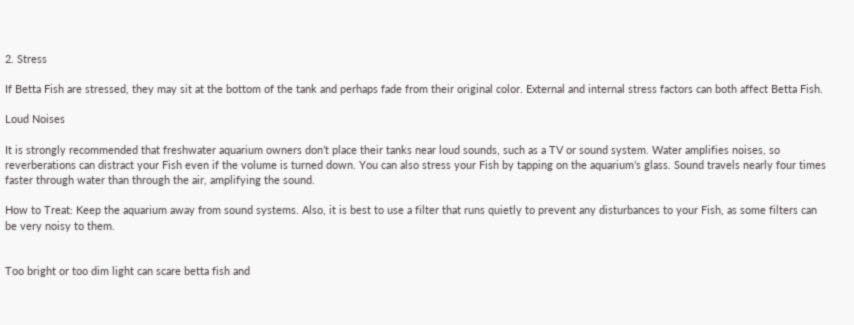2. Stress

If Betta Fish are stressed, they may sit at the bottom of the tank and perhaps fade from their original color. External and internal stress factors can both affect Betta Fish.

Loud Noises

It is strongly recommended that freshwater aquarium owners don’t place their tanks near loud sounds, such as a TV or sound system. Water amplifies noises, so reverberations can distract your Fish even if the volume is turned down. You can also stress your Fish by tapping on the aquarium’s glass. Sound travels nearly four times faster through water than through the air, amplifying the sound.

How to Treat: Keep the aquarium away from sound systems. Also, it is best to use a filter that runs quietly to prevent any disturbances to your Fish, as some filters can be very noisy to them.


Too bright or too dim light can scare betta fish and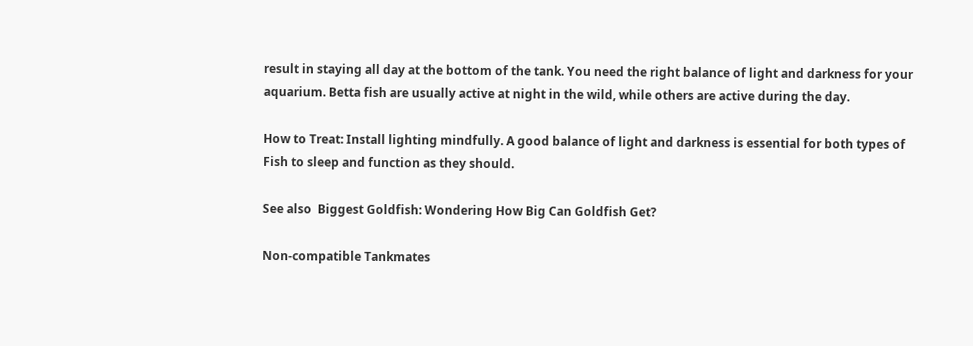result in staying all day at the bottom of the tank. You need the right balance of light and darkness for your aquarium. Betta fish are usually active at night in the wild, while others are active during the day.

How to Treat: Install lighting mindfully. A good balance of light and darkness is essential for both types of Fish to sleep and function as they should.

See also  Biggest Goldfish: Wondering How Big Can Goldfish Get?

Non-compatible Tankmates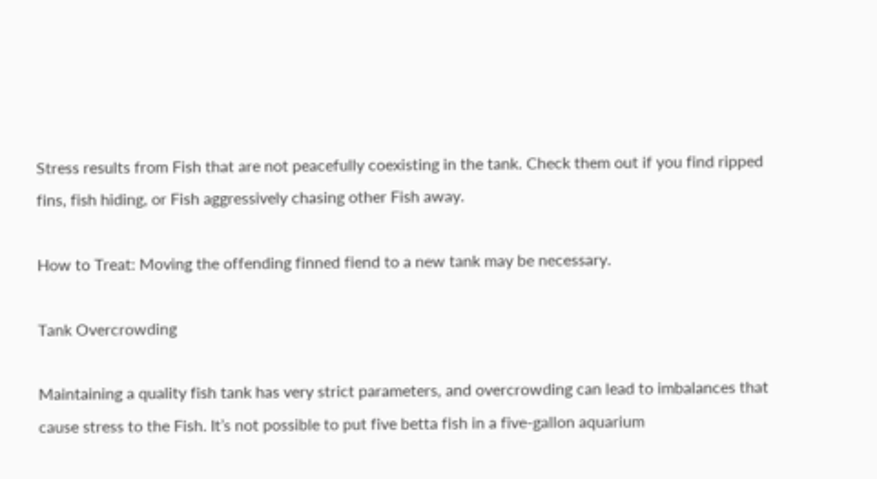Stress results from Fish that are not peacefully coexisting in the tank. Check them out if you find ripped fins, fish hiding, or Fish aggressively chasing other Fish away.

How to Treat: Moving the offending finned fiend to a new tank may be necessary.

Tank Overcrowding

Maintaining a quality fish tank has very strict parameters, and overcrowding can lead to imbalances that cause stress to the Fish. It’s not possible to put five betta fish in a five-gallon aquarium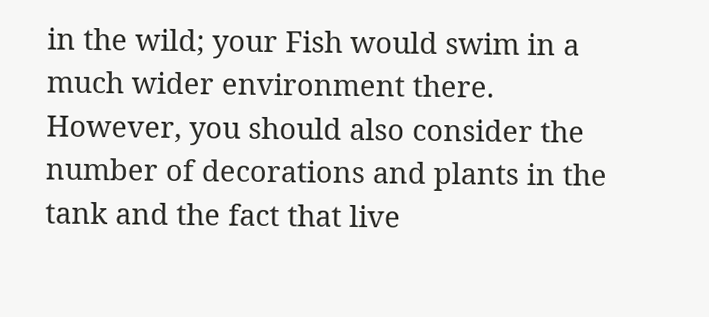in the wild; your Fish would swim in a much wider environment there. However, you should also consider the number of decorations and plants in the tank and the fact that live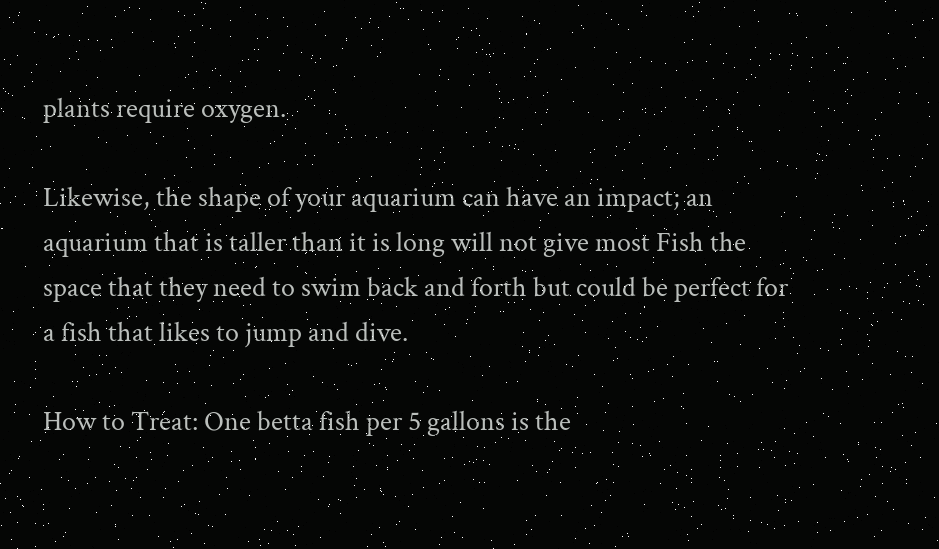plants require oxygen.

Likewise, the shape of your aquarium can have an impact; an aquarium that is taller than it is long will not give most Fish the space that they need to swim back and forth but could be perfect for a fish that likes to jump and dive.

How to Treat: One betta fish per 5 gallons is the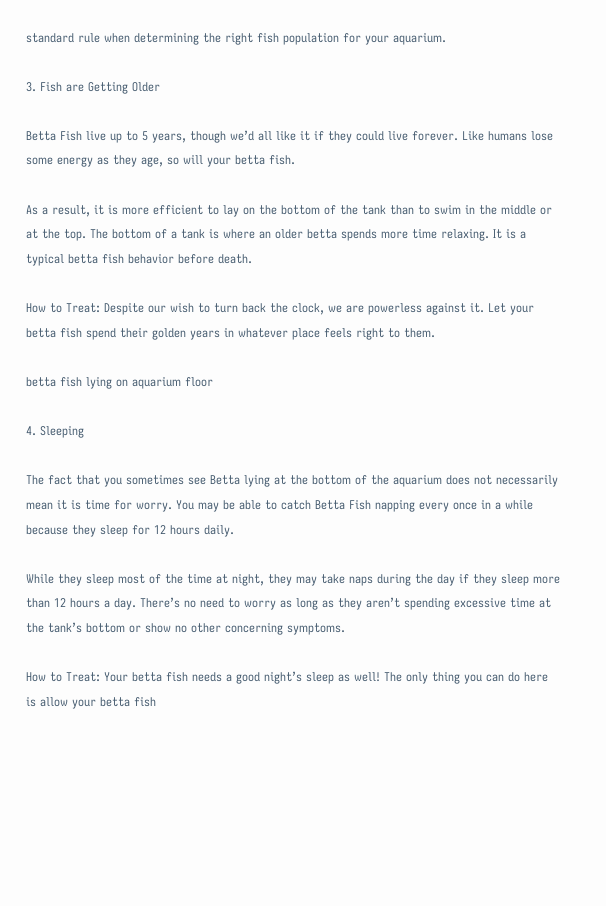standard rule when determining the right fish population for your aquarium.

3. Fish are Getting Older

Betta Fish live up to 5 years, though we’d all like it if they could live forever. Like humans lose some energy as they age, so will your betta fish.

As a result, it is more efficient to lay on the bottom of the tank than to swim in the middle or at the top. The bottom of a tank is where an older betta spends more time relaxing. It is a typical betta fish behavior before death.

How to Treat: Despite our wish to turn back the clock, we are powerless against it. Let your betta fish spend their golden years in whatever place feels right to them.

betta fish lying on aquarium floor

4. Sleeping

The fact that you sometimes see Betta lying at the bottom of the aquarium does not necessarily mean it is time for worry. You may be able to catch Betta Fish napping every once in a while because they sleep for 12 hours daily.

While they sleep most of the time at night, they may take naps during the day if they sleep more than 12 hours a day. There’s no need to worry as long as they aren’t spending excessive time at the tank’s bottom or show no other concerning symptoms.

How to Treat: Your betta fish needs a good night’s sleep as well! The only thing you can do here is allow your betta fish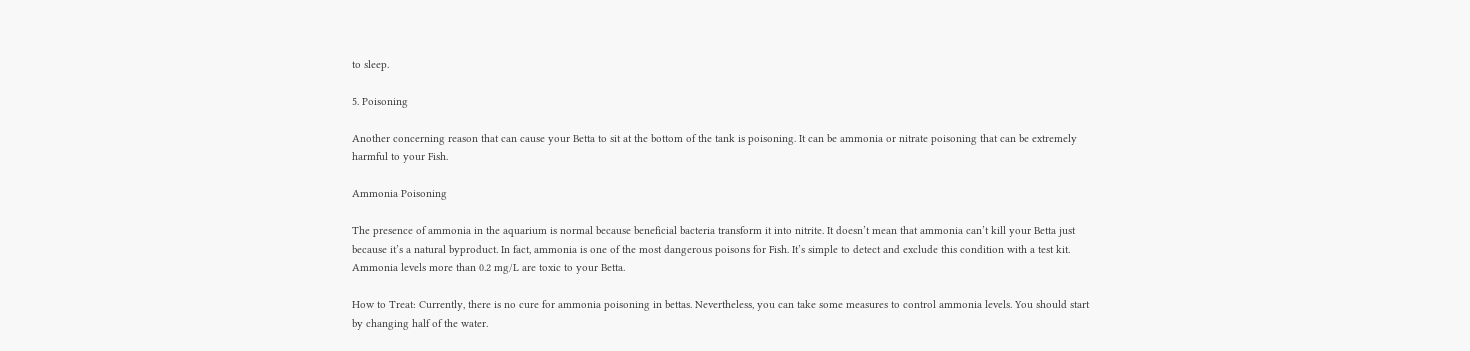to sleep.

5. Poisoning

Another concerning reason that can cause your Betta to sit at the bottom of the tank is poisoning. It can be ammonia or nitrate poisoning that can be extremely harmful to your Fish.

Ammonia Poisoning

The presence of ammonia in the aquarium is normal because beneficial bacteria transform it into nitrite. It doesn’t mean that ammonia can’t kill your Betta just because it’s a natural byproduct. In fact, ammonia is one of the most dangerous poisons for Fish. It’s simple to detect and exclude this condition with a test kit. Ammonia levels more than 0.2 mg/L are toxic to your Betta.

How to Treat: Currently, there is no cure for ammonia poisoning in bettas. Nevertheless, you can take some measures to control ammonia levels. You should start by changing half of the water.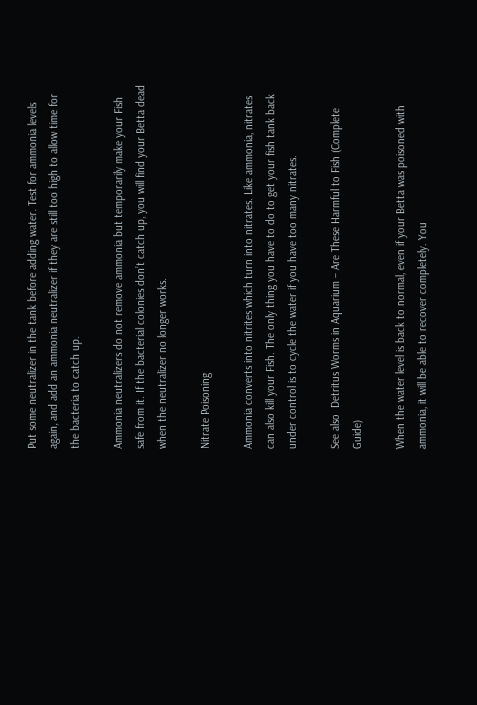Put some neutralizer in the tank before adding water. Test for ammonia levels again, and add an ammonia neutralizer if they are still too high to allow time for the bacteria to catch up.

Ammonia neutralizers do not remove ammonia but temporarily make your Fish safe from it. If the bacterial colonies don’t catch up, you will find your Betta dead when the neutralizer no longer works.

Nitrate Poisoning

Ammonia converts into nitrites which turn into nitrates. Like ammonia, nitrates can also kill your Fish. The only thing you have to do to get your fish tank back under control is to cycle the water if you have too many nitrates.

See also  Detritus Worms in Aquarium – Are These Harmful to Fish (Complete Guide)

When the water level is back to normal, even if your Betta was poisoned with ammonia, it will be able to recover completely. You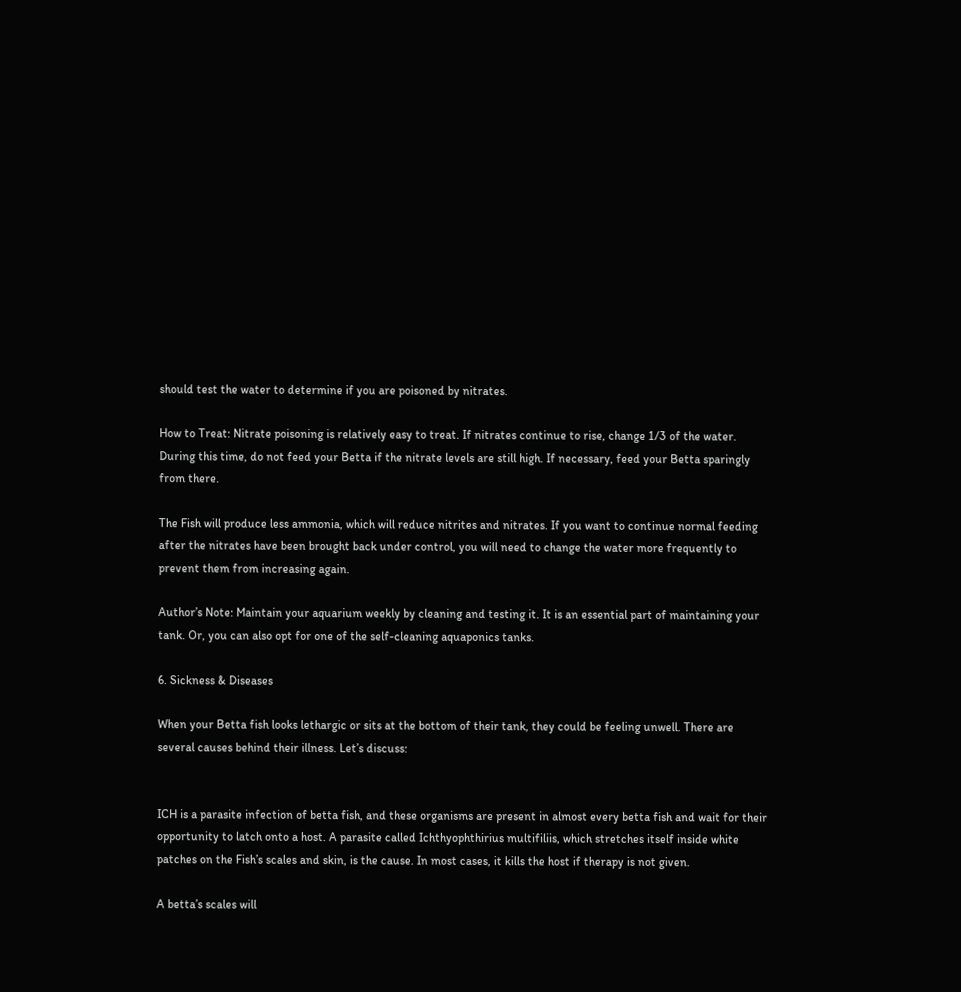should test the water to determine if you are poisoned by nitrates.

How to Treat: Nitrate poisoning is relatively easy to treat. If nitrates continue to rise, change 1/3 of the water. During this time, do not feed your Betta if the nitrate levels are still high. If necessary, feed your Betta sparingly from there.

The Fish will produce less ammonia, which will reduce nitrites and nitrates. If you want to continue normal feeding after the nitrates have been brought back under control, you will need to change the water more frequently to prevent them from increasing again.

Author’s Note: Maintain your aquarium weekly by cleaning and testing it. It is an essential part of maintaining your tank. Or, you can also opt for one of the self-cleaning aquaponics tanks.

6. Sickness & Diseases

When your Betta fish looks lethargic or sits at the bottom of their tank, they could be feeling unwell. There are several causes behind their illness. Let’s discuss:


ICH is a parasite infection of betta fish, and these organisms are present in almost every betta fish and wait for their opportunity to latch onto a host. A parasite called Ichthyophthirius multifiliis, which stretches itself inside white patches on the Fish’s scales and skin, is the cause. In most cases, it kills the host if therapy is not given.

A betta’s scales will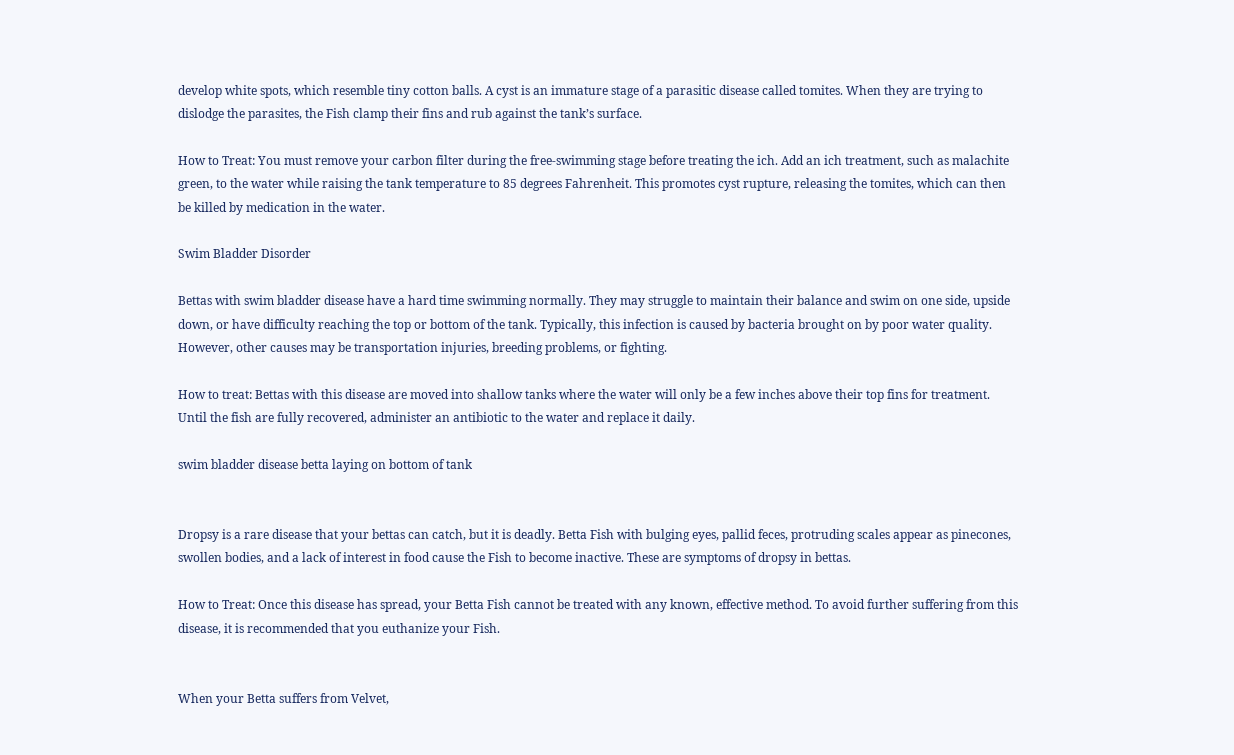develop white spots, which resemble tiny cotton balls. A cyst is an immature stage of a parasitic disease called tomites. When they are trying to dislodge the parasites, the Fish clamp their fins and rub against the tank’s surface.

How to Treat: You must remove your carbon filter during the free-swimming stage before treating the ich. Add an ich treatment, such as malachite green, to the water while raising the tank temperature to 85 degrees Fahrenheit. This promotes cyst rupture, releasing the tomites, which can then be killed by medication in the water.

Swim Bladder Disorder

Bettas with swim bladder disease have a hard time swimming normally. They may struggle to maintain their balance and swim on one side, upside down, or have difficulty reaching the top or bottom of the tank. Typically, this infection is caused by bacteria brought on by poor water quality. However, other causes may be transportation injuries, breeding problems, or fighting.

How to treat: Bettas with this disease are moved into shallow tanks where the water will only be a few inches above their top fins for treatment. Until the fish are fully recovered, administer an antibiotic to the water and replace it daily.

swim bladder disease betta laying on bottom of tank


Dropsy is a rare disease that your bettas can catch, but it is deadly. Betta Fish with bulging eyes, pallid feces, protruding scales appear as pinecones, swollen bodies, and a lack of interest in food cause the Fish to become inactive. These are symptoms of dropsy in bettas.

How to Treat: Once this disease has spread, your Betta Fish cannot be treated with any known, effective method. To avoid further suffering from this disease, it is recommended that you euthanize your Fish.


When your Betta suffers from Velvet,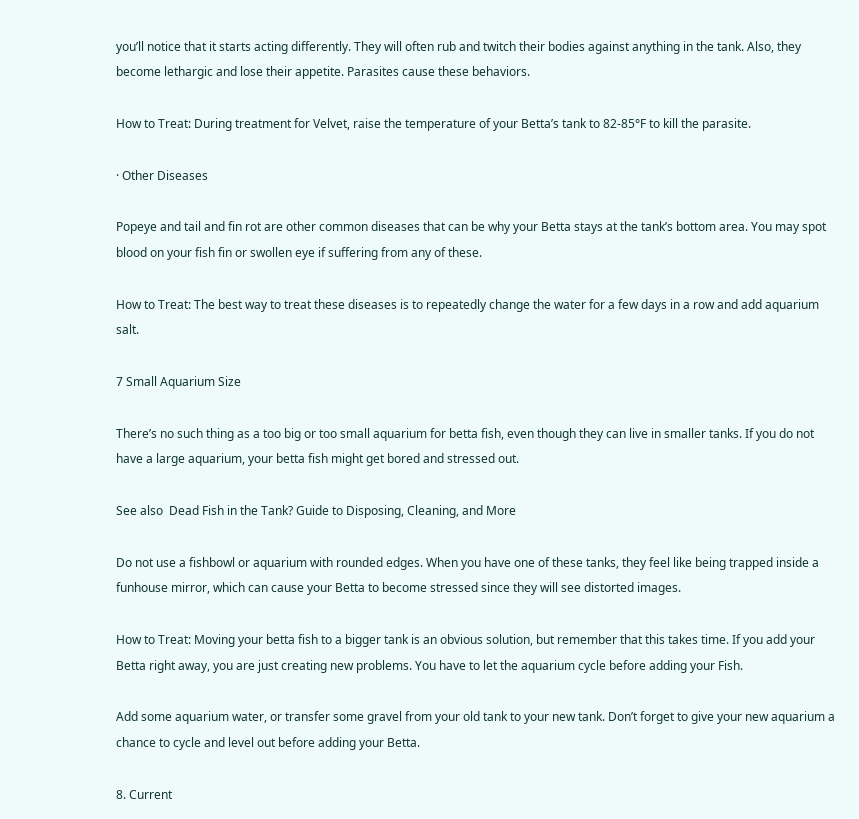you’ll notice that it starts acting differently. They will often rub and twitch their bodies against anything in the tank. Also, they become lethargic and lose their appetite. Parasites cause these behaviors.

How to Treat: During treatment for Velvet, raise the temperature of your Betta’s tank to 82-85°F to kill the parasite.

· Other Diseases

Popeye and tail and fin rot are other common diseases that can be why your Betta stays at the tank’s bottom area. You may spot blood on your fish fin or swollen eye if suffering from any of these.

How to Treat: The best way to treat these diseases is to repeatedly change the water for a few days in a row and add aquarium salt.

7 Small Aquarium Size

There’s no such thing as a too big or too small aquarium for betta fish, even though they can live in smaller tanks. If you do not have a large aquarium, your betta fish might get bored and stressed out.

See also  Dead Fish in the Tank? Guide to Disposing, Cleaning, and More

Do not use a fishbowl or aquarium with rounded edges. When you have one of these tanks, they feel like being trapped inside a funhouse mirror, which can cause your Betta to become stressed since they will see distorted images.

How to Treat: Moving your betta fish to a bigger tank is an obvious solution, but remember that this takes time. If you add your Betta right away, you are just creating new problems. You have to let the aquarium cycle before adding your Fish.

Add some aquarium water, or transfer some gravel from your old tank to your new tank. Don’t forget to give your new aquarium a chance to cycle and level out before adding your Betta.

8. Current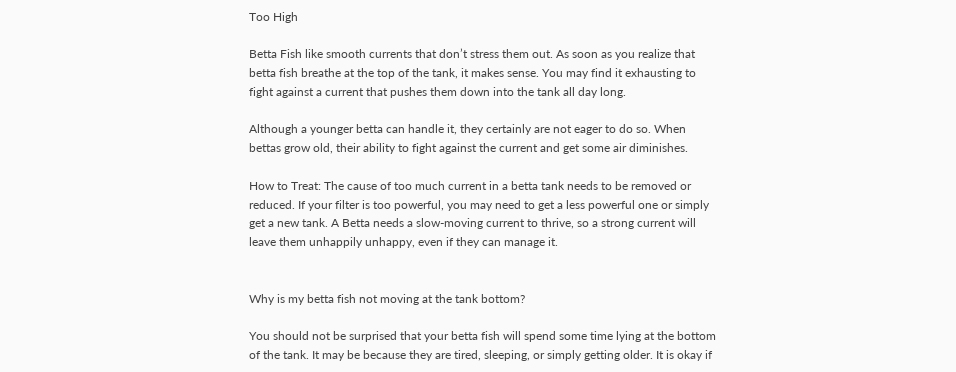Too High

Betta Fish like smooth currents that don’t stress them out. As soon as you realize that betta fish breathe at the top of the tank, it makes sense. You may find it exhausting to fight against a current that pushes them down into the tank all day long.

Although a younger betta can handle it, they certainly are not eager to do so. When bettas grow old, their ability to fight against the current and get some air diminishes.

How to Treat: The cause of too much current in a betta tank needs to be removed or reduced. If your filter is too powerful, you may need to get a less powerful one or simply get a new tank. A Betta needs a slow-moving current to thrive, so a strong current will leave them unhappily unhappy, even if they can manage it.


Why is my betta fish not moving at the tank bottom?

You should not be surprised that your betta fish will spend some time lying at the bottom of the tank. It may be because they are tired, sleeping, or simply getting older. It is okay if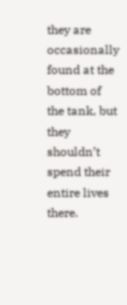they are occasionally found at the bottom of the tank, but they shouldn’t spend their entire lives there.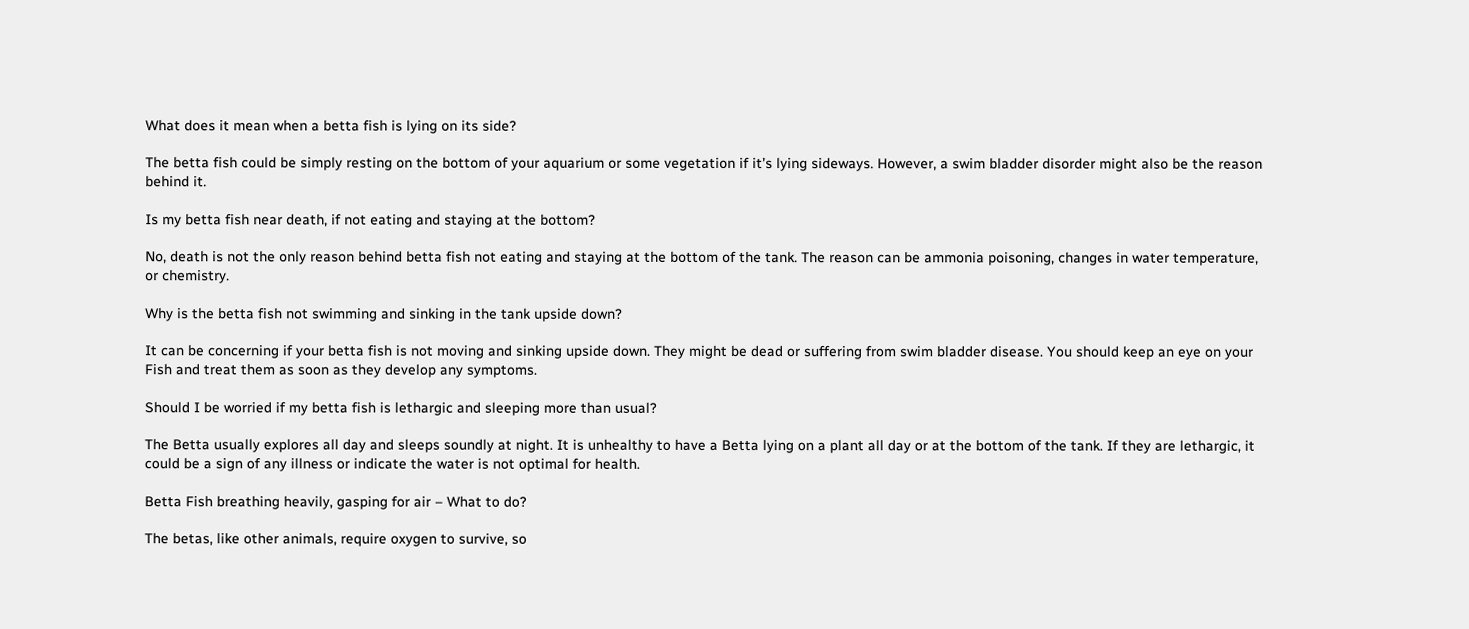What does it mean when a betta fish is lying on its side?

The betta fish could be simply resting on the bottom of your aquarium or some vegetation if it’s lying sideways. However, a swim bladder disorder might also be the reason behind it.

Is my betta fish near death, if not eating and staying at the bottom?

No, death is not the only reason behind betta fish not eating and staying at the bottom of the tank. The reason can be ammonia poisoning, changes in water temperature, or chemistry.

Why is the betta fish not swimming and sinking in the tank upside down?

It can be concerning if your betta fish is not moving and sinking upside down. They might be dead or suffering from swim bladder disease. You should keep an eye on your Fish and treat them as soon as they develop any symptoms.

Should I be worried if my betta fish is lethargic and sleeping more than usual?

The Betta usually explores all day and sleeps soundly at night. It is unhealthy to have a Betta lying on a plant all day or at the bottom of the tank. If they are lethargic, it could be a sign of any illness or indicate the water is not optimal for health.

Betta Fish breathing heavily, gasping for air – What to do?

The betas, like other animals, require oxygen to survive, so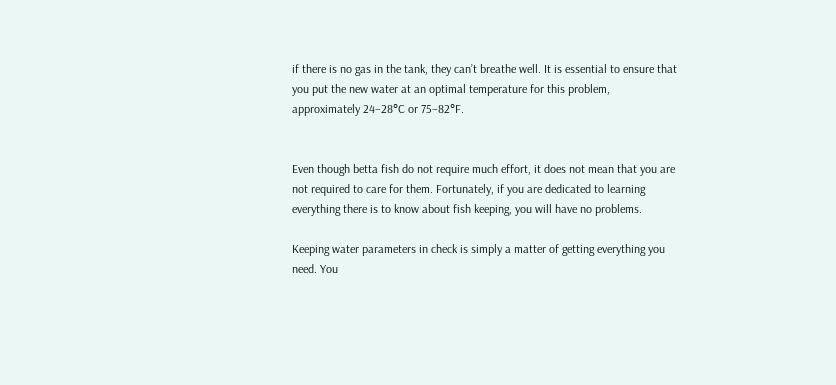if there is no gas in the tank, they can’t breathe well. It is essential to ensure that you put the new water at an optimal temperature for this problem, approximately 24–28°C or 75–82°F.


Even though betta fish do not require much effort, it does not mean that you are not required to care for them. Fortunately, if you are dedicated to learning everything there is to know about fish keeping, you will have no problems.

Keeping water parameters in check is simply a matter of getting everything you need. You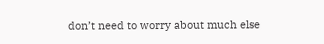don’t need to worry about much else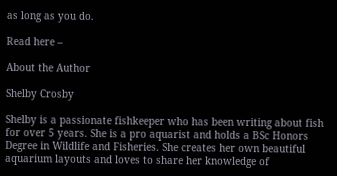as long as you do.

Read here –

About the Author

Shelby Crosby

Shelby is a passionate fishkeeper who has been writing about fish for over 5 years. She is a pro aquarist and holds a BSc Honors Degree in Wildlife and Fisheries. She creates her own beautiful aquarium layouts and loves to share her knowledge of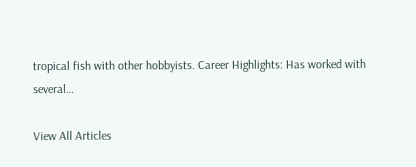tropical fish with other hobbyists. Career Highlights: Has worked with several…

View All Articles